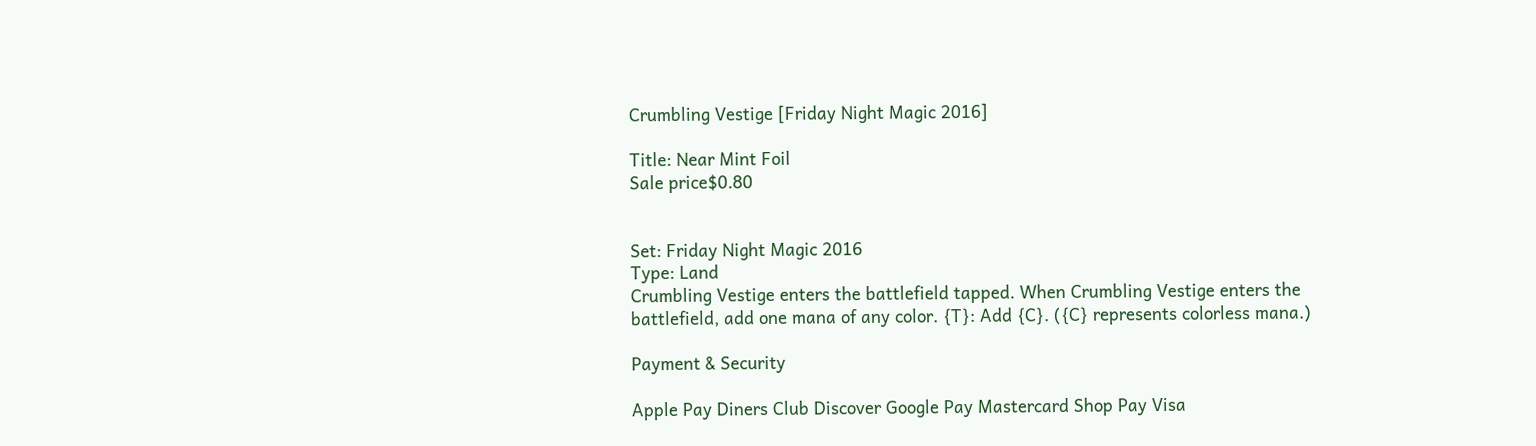Crumbling Vestige [Friday Night Magic 2016]

Title: Near Mint Foil
Sale price$0.80


Set: Friday Night Magic 2016
Type: Land
Crumbling Vestige enters the battlefield tapped. When Crumbling Vestige enters the battlefield, add one mana of any color. {T}: Add {C}. ({C} represents colorless mana.)

Payment & Security

Apple Pay Diners Club Discover Google Pay Mastercard Shop Pay Visa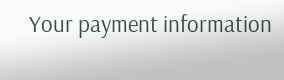Your payment information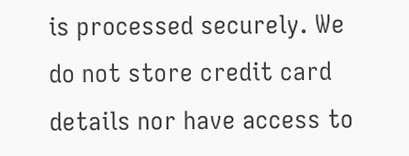is processed securely. We do not store credit card details nor have access to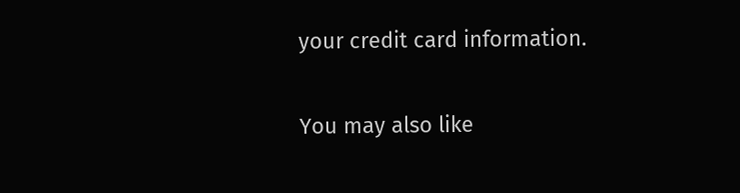your credit card information.

You may also like